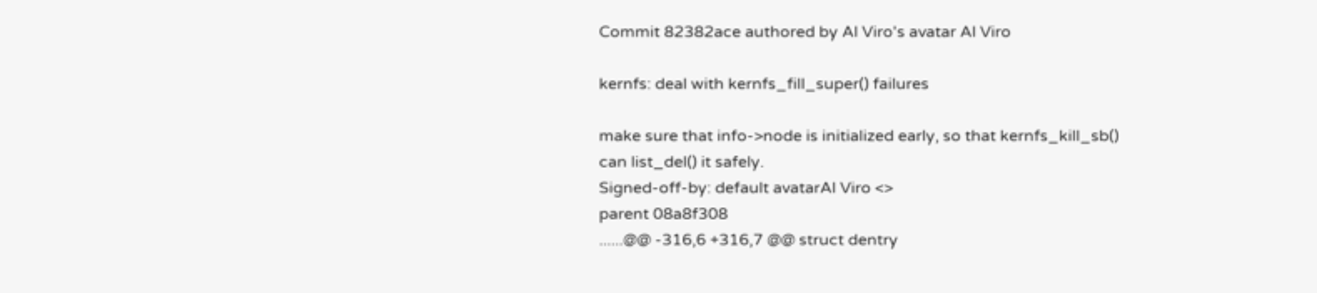Commit 82382ace authored by Al Viro's avatar Al Viro

kernfs: deal with kernfs_fill_super() failures

make sure that info->node is initialized early, so that kernfs_kill_sb()
can list_del() it safely.
Signed-off-by: default avatarAl Viro <>
parent 08a8f308
......@@ -316,6 +316,7 @@ struct dentry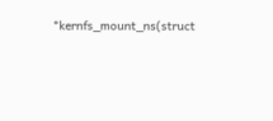*kernfs_mount_ns(struct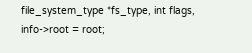file_system_type *fs_type, int flags,
info->root = root;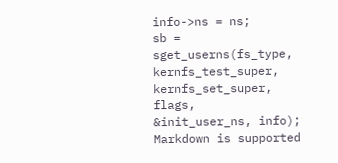info->ns = ns;
sb = sget_userns(fs_type, kernfs_test_super, kernfs_set_super, flags,
&init_user_ns, info);
Markdown is supported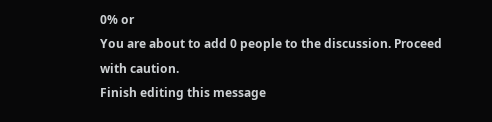0% or
You are about to add 0 people to the discussion. Proceed with caution.
Finish editing this message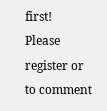first!
Please register or to comment